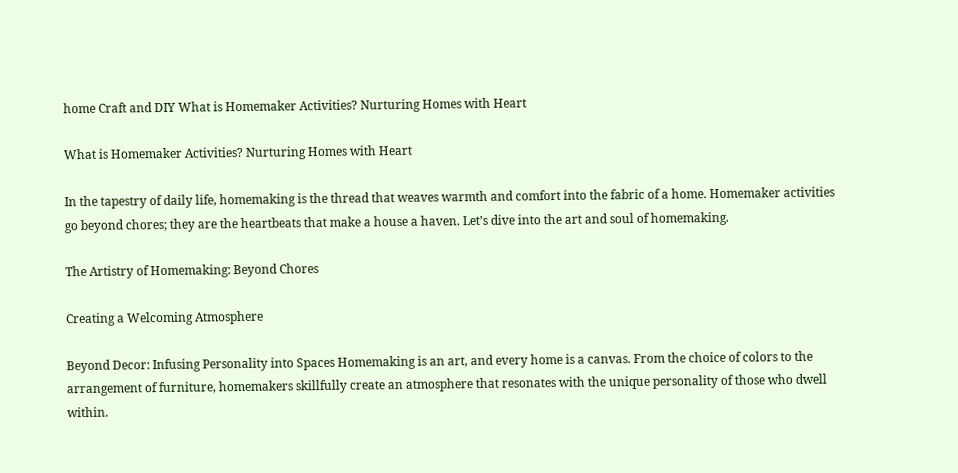home Craft and DIY What is Homemaker Activities? Nurturing Homes with Heart

What is Homemaker Activities? Nurturing Homes with Heart

In the tapestry of daily life, homemaking is the thread that weaves warmth and comfort into the fabric of a home. Homemaker activities go beyond chores; they are the heartbeats that make a house a haven. Let’s dive into the art and soul of homemaking.

The Artistry of Homemaking: Beyond Chores

Creating a Welcoming Atmosphere

Beyond Decor: Infusing Personality into Spaces Homemaking is an art, and every home is a canvas. From the choice of colors to the arrangement of furniture, homemakers skillfully create an atmosphere that resonates with the unique personality of those who dwell within.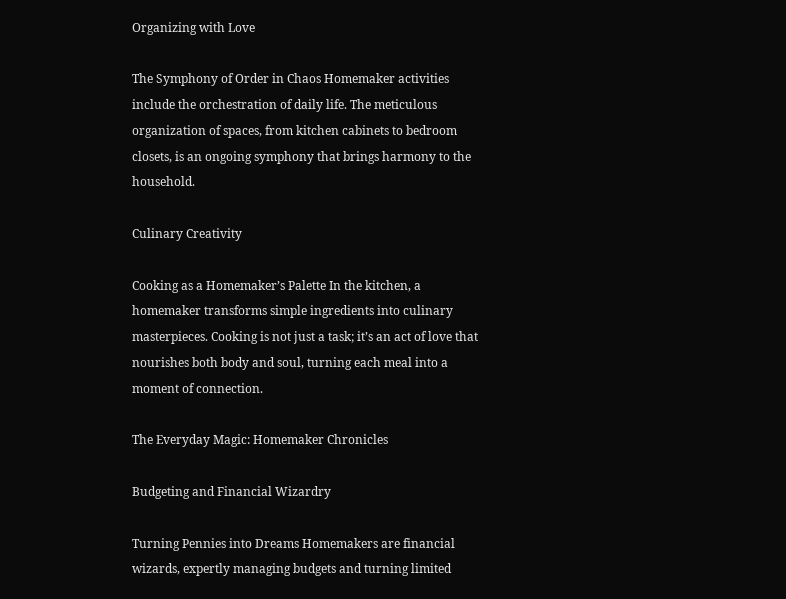Organizing with Love

The Symphony of Order in Chaos Homemaker activities include the orchestration of daily life. The meticulous organization of spaces, from kitchen cabinets to bedroom closets, is an ongoing symphony that brings harmony to the household.

Culinary Creativity

Cooking as a Homemaker’s Palette In the kitchen, a homemaker transforms simple ingredients into culinary masterpieces. Cooking is not just a task; it’s an act of love that nourishes both body and soul, turning each meal into a moment of connection.

The Everyday Magic: Homemaker Chronicles

Budgeting and Financial Wizardry

Turning Pennies into Dreams Homemakers are financial wizards, expertly managing budgets and turning limited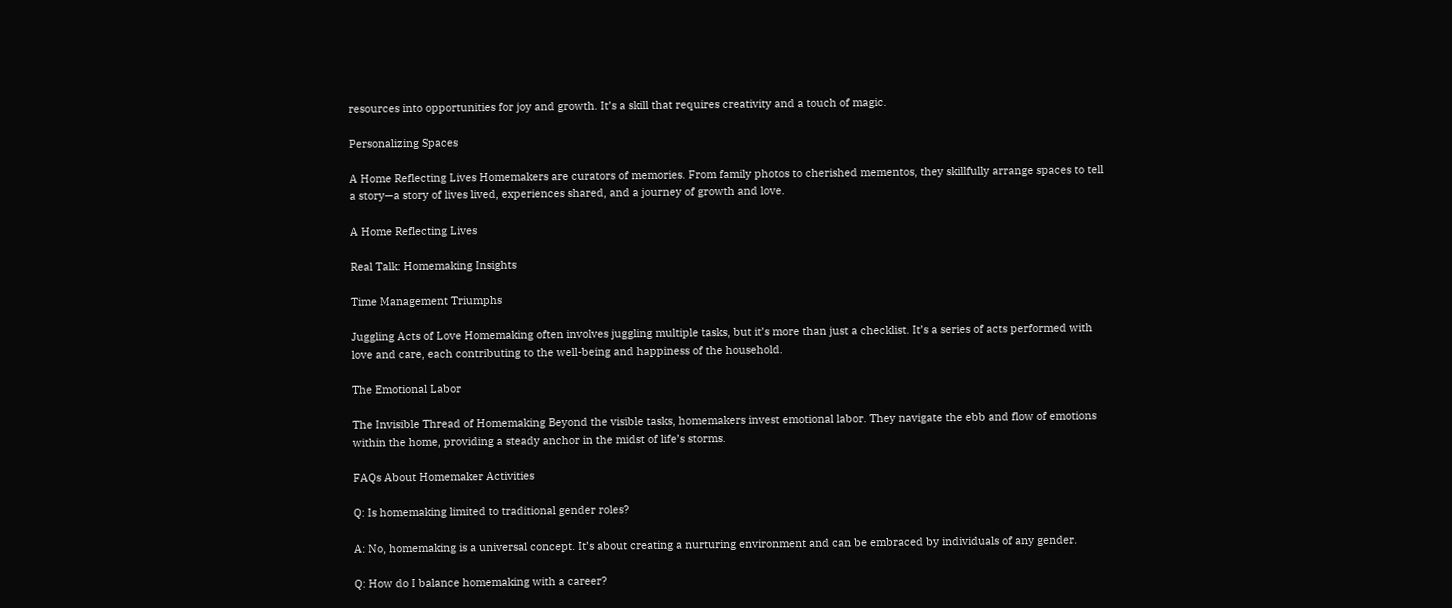resources into opportunities for joy and growth. It’s a skill that requires creativity and a touch of magic.

Personalizing Spaces

A Home Reflecting Lives Homemakers are curators of memories. From family photos to cherished mementos, they skillfully arrange spaces to tell a story—a story of lives lived, experiences shared, and a journey of growth and love.

A Home Reflecting Lives

Real Talk: Homemaking Insights

Time Management Triumphs

Juggling Acts of Love Homemaking often involves juggling multiple tasks, but it’s more than just a checklist. It’s a series of acts performed with love and care, each contributing to the well-being and happiness of the household.

The Emotional Labor

The Invisible Thread of Homemaking Beyond the visible tasks, homemakers invest emotional labor. They navigate the ebb and flow of emotions within the home, providing a steady anchor in the midst of life’s storms.

FAQs About Homemaker Activities

Q: Is homemaking limited to traditional gender roles?

A: No, homemaking is a universal concept. It’s about creating a nurturing environment and can be embraced by individuals of any gender.

Q: How do I balance homemaking with a career?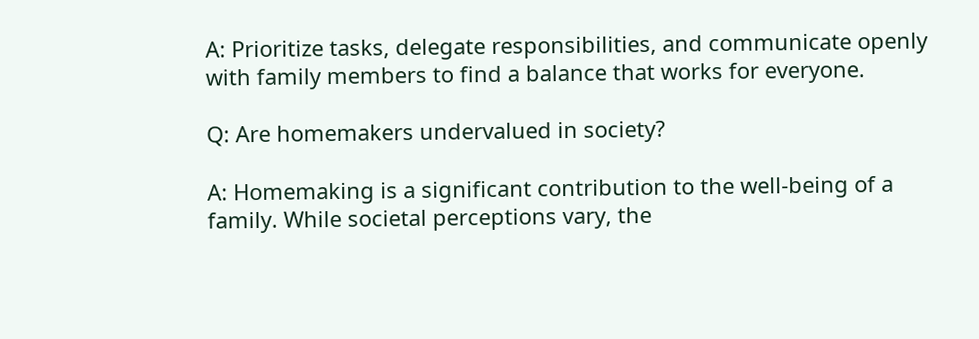A: Prioritize tasks, delegate responsibilities, and communicate openly with family members to find a balance that works for everyone.

Q: Are homemakers undervalued in society?

A: Homemaking is a significant contribution to the well-being of a family. While societal perceptions vary, the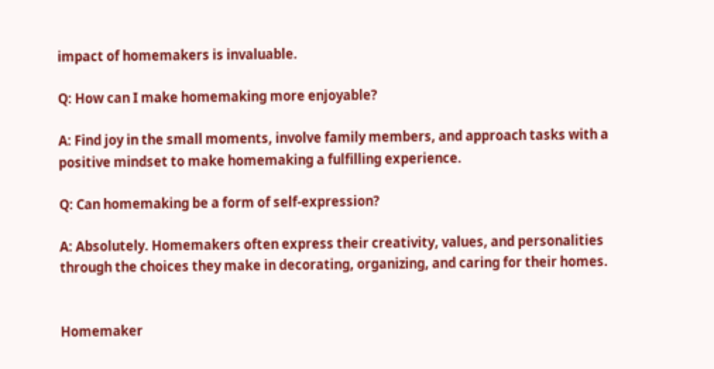impact of homemakers is invaluable.

Q: How can I make homemaking more enjoyable?

A: Find joy in the small moments, involve family members, and approach tasks with a positive mindset to make homemaking a fulfilling experience.

Q: Can homemaking be a form of self-expression?

A: Absolutely. Homemakers often express their creativity, values, and personalities through the choices they make in decorating, organizing, and caring for their homes.


Homemaker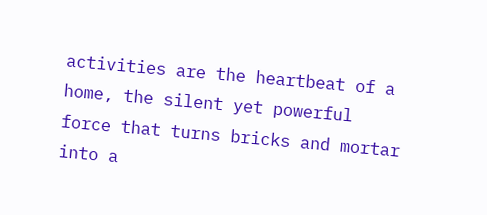activities are the heartbeat of a home, the silent yet powerful force that turns bricks and mortar into a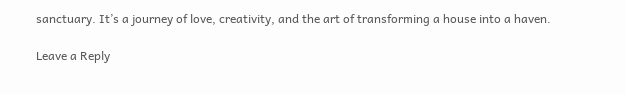sanctuary. It’s a journey of love, creativity, and the art of transforming a house into a haven.

Leave a Reply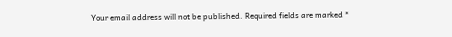Your email address will not be published. Required fields are marked *